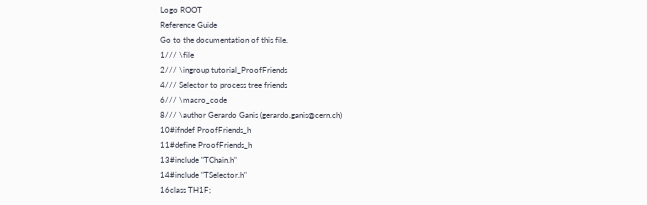Logo ROOT
Reference Guide
Go to the documentation of this file.
1/// \file
2/// \ingroup tutorial_ProofFriends
4/// Selector to process tree friends
6/// \macro_code
8/// \author Gerardo Ganis (gerardo.ganis@cern.ch)
10#ifndef ProofFriends_h
11#define ProofFriends_h
13#include "TChain.h"
14#include "TSelector.h"
16class TH1F;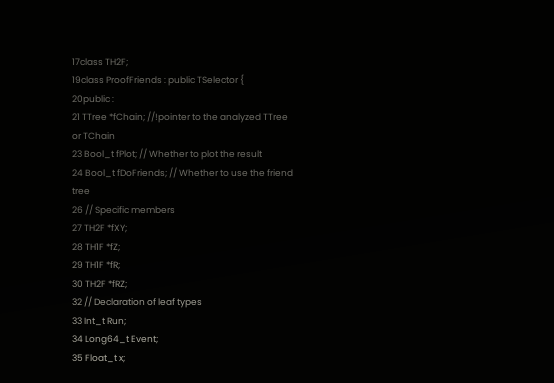17class TH2F;
19class ProofFriends : public TSelector {
20public :
21 TTree *fChain; //!pointer to the analyzed TTree or TChain
23 Bool_t fPlot; // Whether to plot the result
24 Bool_t fDoFriends; // Whether to use the friend tree
26 // Specific members
27 TH2F *fXY;
28 TH1F *fZ;
29 TH1F *fR;
30 TH2F *fRZ;
32 // Declaration of leaf types
33 Int_t Run;
34 Long64_t Event;
35 Float_t x;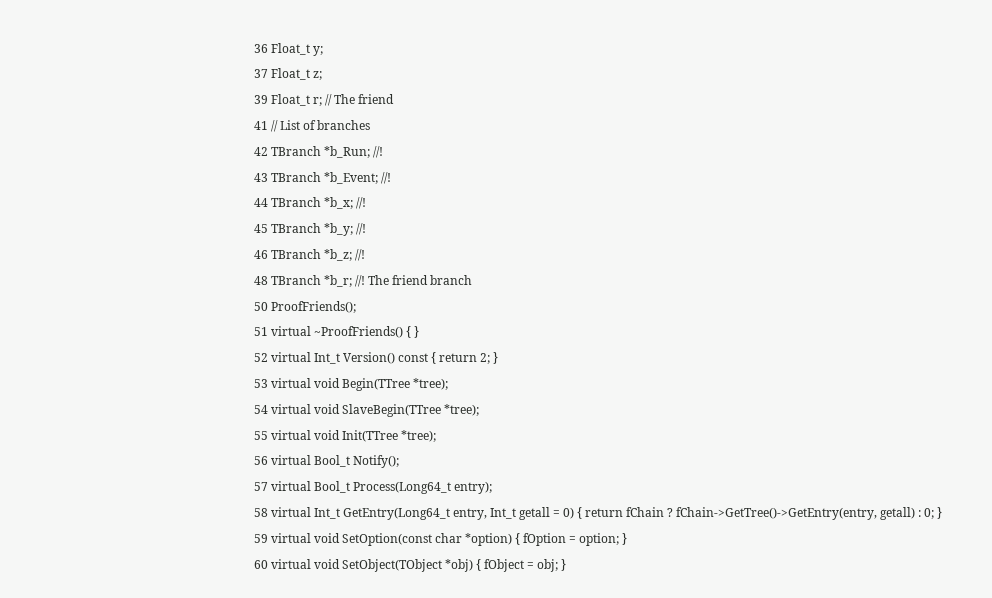36 Float_t y;
37 Float_t z;
39 Float_t r; // The friend
41 // List of branches
42 TBranch *b_Run; //!
43 TBranch *b_Event; //!
44 TBranch *b_x; //!
45 TBranch *b_y; //!
46 TBranch *b_z; //!
48 TBranch *b_r; //! The friend branch
50 ProofFriends();
51 virtual ~ProofFriends() { }
52 virtual Int_t Version() const { return 2; }
53 virtual void Begin(TTree *tree);
54 virtual void SlaveBegin(TTree *tree);
55 virtual void Init(TTree *tree);
56 virtual Bool_t Notify();
57 virtual Bool_t Process(Long64_t entry);
58 virtual Int_t GetEntry(Long64_t entry, Int_t getall = 0) { return fChain ? fChain->GetTree()->GetEntry(entry, getall) : 0; }
59 virtual void SetOption(const char *option) { fOption = option; }
60 virtual void SetObject(TObject *obj) { fObject = obj; }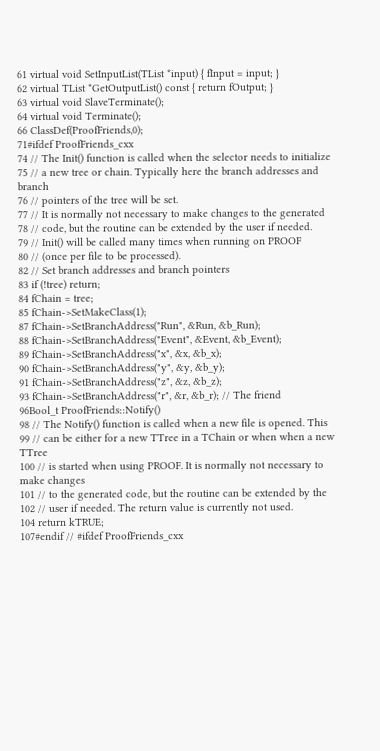61 virtual void SetInputList(TList *input) { fInput = input; }
62 virtual TList *GetOutputList() const { return fOutput; }
63 virtual void SlaveTerminate();
64 virtual void Terminate();
66 ClassDef(ProofFriends,0);
71#ifdef ProofFriends_cxx
74 // The Init() function is called when the selector needs to initialize
75 // a new tree or chain. Typically here the branch addresses and branch
76 // pointers of the tree will be set.
77 // It is normally not necessary to make changes to the generated
78 // code, but the routine can be extended by the user if needed.
79 // Init() will be called many times when running on PROOF
80 // (once per file to be processed).
82 // Set branch addresses and branch pointers
83 if (!tree) return;
84 fChain = tree;
85 fChain->SetMakeClass(1);
87 fChain->SetBranchAddress("Run", &Run, &b_Run);
88 fChain->SetBranchAddress("Event", &Event, &b_Event);
89 fChain->SetBranchAddress("x", &x, &b_x);
90 fChain->SetBranchAddress("y", &y, &b_y);
91 fChain->SetBranchAddress("z", &z, &b_z);
93 fChain->SetBranchAddress("r", &r, &b_r); // The friend
96Bool_t ProofFriends::Notify()
98 // The Notify() function is called when a new file is opened. This
99 // can be either for a new TTree in a TChain or when when a new TTree
100 // is started when using PROOF. It is normally not necessary to make changes
101 // to the generated code, but the routine can be extended by the
102 // user if needed. The return value is currently not used.
104 return kTRUE;
107#endif // #ifdef ProofFriends_cxx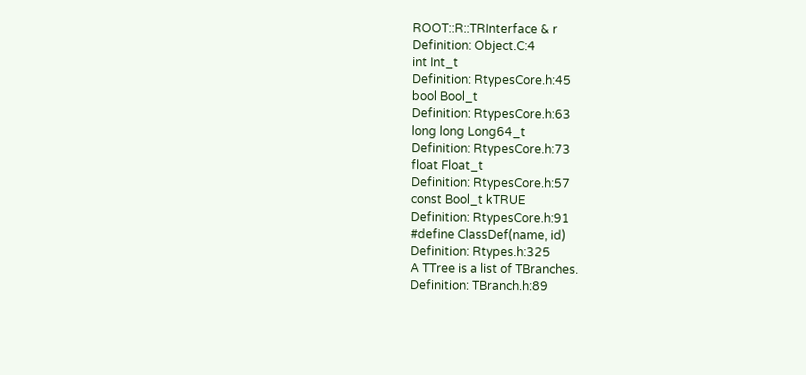ROOT::R::TRInterface & r
Definition: Object.C:4
int Int_t
Definition: RtypesCore.h:45
bool Bool_t
Definition: RtypesCore.h:63
long long Long64_t
Definition: RtypesCore.h:73
float Float_t
Definition: RtypesCore.h:57
const Bool_t kTRUE
Definition: RtypesCore.h:91
#define ClassDef(name, id)
Definition: Rtypes.h:325
A TTree is a list of TBranches.
Definition: TBranch.h:89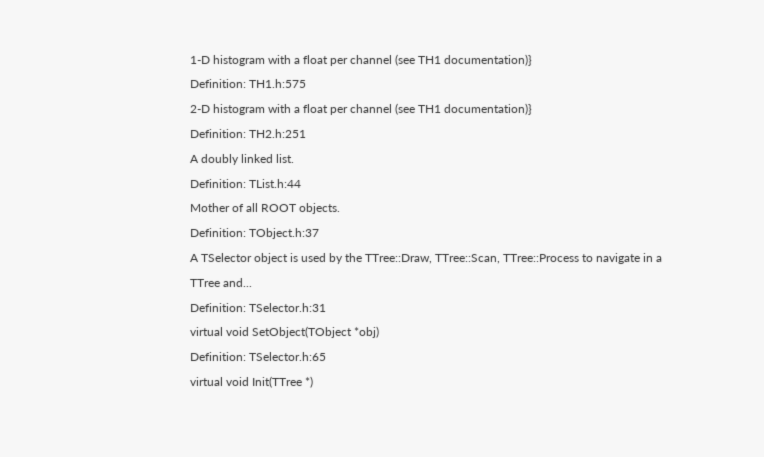1-D histogram with a float per channel (see TH1 documentation)}
Definition: TH1.h:575
2-D histogram with a float per channel (see TH1 documentation)}
Definition: TH2.h:251
A doubly linked list.
Definition: TList.h:44
Mother of all ROOT objects.
Definition: TObject.h:37
A TSelector object is used by the TTree::Draw, TTree::Scan, TTree::Process to navigate in a TTree and...
Definition: TSelector.h:31
virtual void SetObject(TObject *obj)
Definition: TSelector.h:65
virtual void Init(TTree *)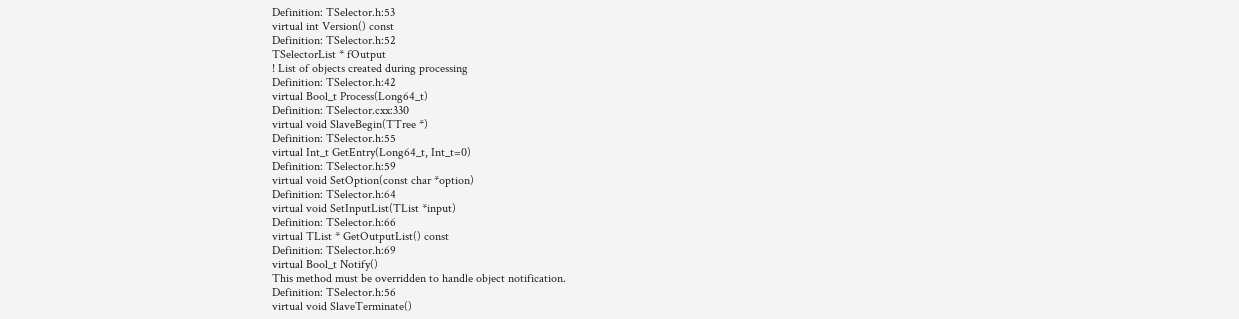Definition: TSelector.h:53
virtual int Version() const
Definition: TSelector.h:52
TSelectorList * fOutput
! List of objects created during processing
Definition: TSelector.h:42
virtual Bool_t Process(Long64_t)
Definition: TSelector.cxx:330
virtual void SlaveBegin(TTree *)
Definition: TSelector.h:55
virtual Int_t GetEntry(Long64_t, Int_t=0)
Definition: TSelector.h:59
virtual void SetOption(const char *option)
Definition: TSelector.h:64
virtual void SetInputList(TList *input)
Definition: TSelector.h:66
virtual TList * GetOutputList() const
Definition: TSelector.h:69
virtual Bool_t Notify()
This method must be overridden to handle object notification.
Definition: TSelector.h:56
virtual void SlaveTerminate()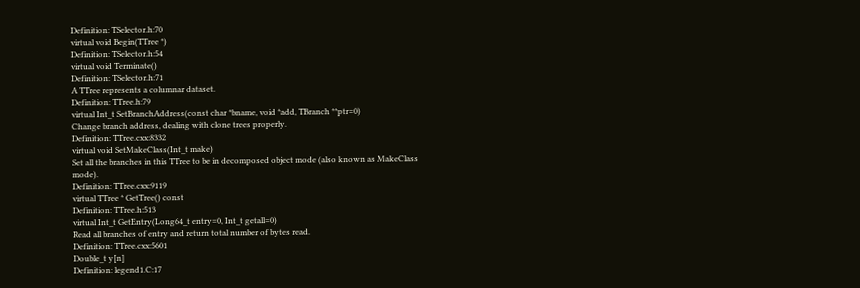Definition: TSelector.h:70
virtual void Begin(TTree *)
Definition: TSelector.h:54
virtual void Terminate()
Definition: TSelector.h:71
A TTree represents a columnar dataset.
Definition: TTree.h:79
virtual Int_t SetBranchAddress(const char *bname, void *add, TBranch **ptr=0)
Change branch address, dealing with clone trees properly.
Definition: TTree.cxx:8332
virtual void SetMakeClass(Int_t make)
Set all the branches in this TTree to be in decomposed object mode (also known as MakeClass mode).
Definition: TTree.cxx:9119
virtual TTree * GetTree() const
Definition: TTree.h:513
virtual Int_t GetEntry(Long64_t entry=0, Int_t getall=0)
Read all branches of entry and return total number of bytes read.
Definition: TTree.cxx:5601
Double_t y[n]
Definition: legend1.C:17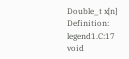Double_t x[n]
Definition: legend1.C:17
void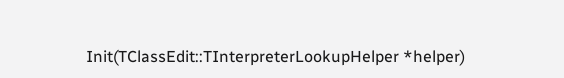Init(TClassEdit::TInterpreterLookupHelper *helper)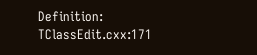Definition: TClassEdit.cxx:171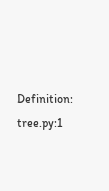Definition: tree.py:1